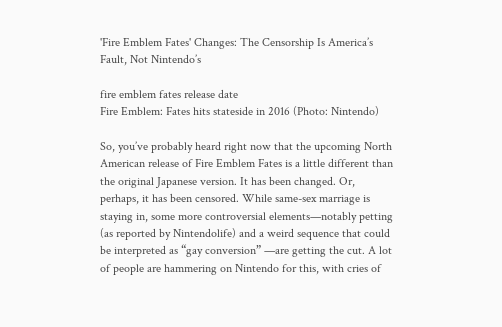'Fire Emblem Fates' Changes: The Censorship Is America’s Fault, Not Nintendo’s

fire emblem fates release date
Fire Emblem: Fates hits stateside in 2016 (Photo: Nintendo)

So, you’ve probably heard right now that the upcoming North American release of Fire Emblem Fates is a little different than the original Japanese version. It has been changed. Or, perhaps, it has been censored. While same-sex marriage is staying in, some more controversial elements—notably petting (as reported by Nintendolife) and a weird sequence that could be interpreted as “gay conversion” —are getting the cut. A lot of people are hammering on Nintendo for this, with cries of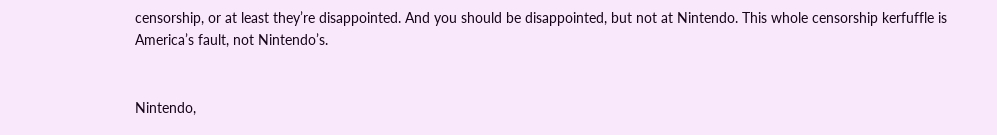censorship, or at least they’re disappointed. And you should be disappointed, but not at Nintendo. This whole censorship kerfuffle is America’s fault, not Nintendo’s.


Nintendo,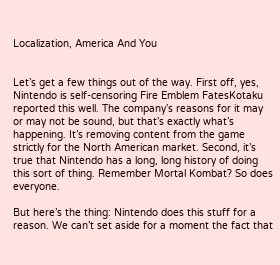Localization, America And You


Let’s get a few things out of the way. First off, yes, Nintendo is self-censoring Fire Emblem FatesKotaku reported this well. The company’s reasons for it may or may not be sound, but that’s exactly what’s happening. It’s removing content from the game strictly for the North American market. Second, it’s true that Nintendo has a long, long history of doing this sort of thing. Remember Mortal Kombat? So does everyone.

But here’s the thing: Nintendo does this stuff for a reason. We can’t set aside for a moment the fact that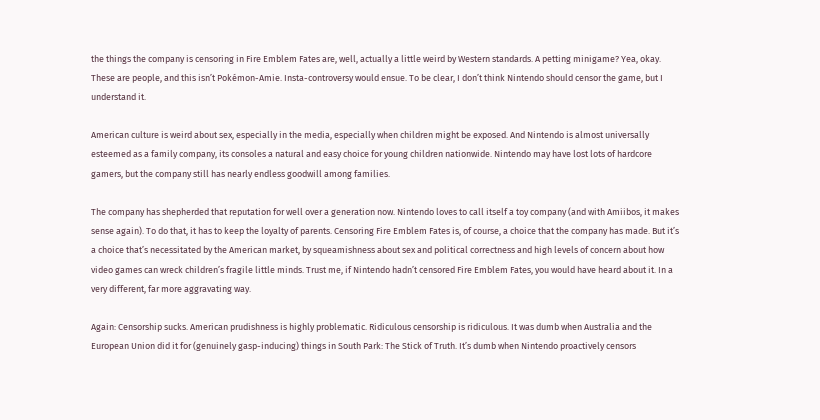the things the company is censoring in Fire Emblem Fates are, well, actually a little weird by Western standards. A petting minigame? Yea, okay. These are people, and this isn’t Pokémon-Amie. Insta-controversy would ensue. To be clear, I don’t think Nintendo should censor the game, but I understand it.

American culture is weird about sex, especially in the media, especially when children might be exposed. And Nintendo is almost universally esteemed as a family company, its consoles a natural and easy choice for young children nationwide. Nintendo may have lost lots of hardcore gamers, but the company still has nearly endless goodwill among families.

The company has shepherded that reputation for well over a generation now. Nintendo loves to call itself a toy company (and with Amiibos, it makes sense again). To do that, it has to keep the loyalty of parents. Censoring Fire Emblem Fates is, of course, a choice that the company has made. But it’s a choice that’s necessitated by the American market, by squeamishness about sex and political correctness and high levels of concern about how video games can wreck children’s fragile little minds. Trust me, if Nintendo hadn’t censored Fire Emblem Fates, you would have heard about it. In a very different, far more aggravating way.

Again: Censorship sucks. American prudishness is highly problematic. Ridiculous censorship is ridiculous. It was dumb when Australia and the European Union did it for (genuinely gasp-inducing) things in South Park: The Stick of Truth. It’s dumb when Nintendo proactively censors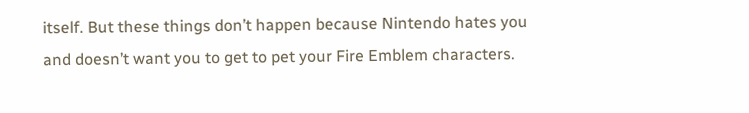itself. But these things don’t happen because Nintendo hates you and doesn’t want you to get to pet your Fire Emblem characters.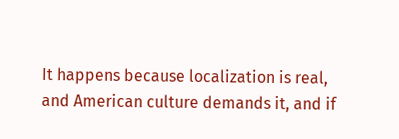It happens because localization is real, and American culture demands it, and if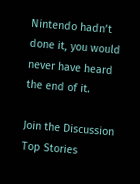Nintendo hadn’t done it, you would never have heard the end of it.

Join the Discussion
Top Stories